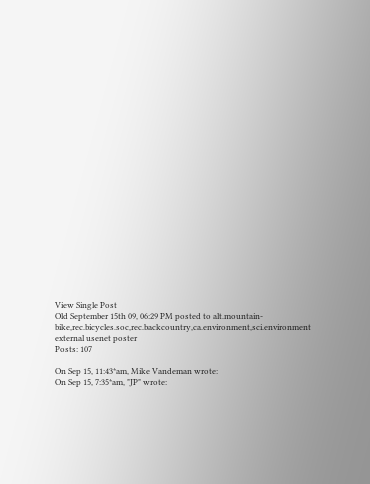View Single Post
Old September 15th 09, 06:29 PM posted to alt.mountain-bike,rec.bicycles.soc,rec.backcountry,ca.environment,sci.environment
external usenet poster
Posts: 107

On Sep 15, 11:43*am, Mike Vandeman wrote:
On Sep 15, 7:35*am, "JP" wrote: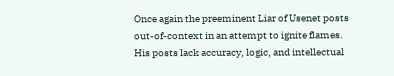Once again the preeminent Liar of Usenet posts
out-of-context in an attempt to ignite flames.
His posts lack accuracy, logic, and intellectual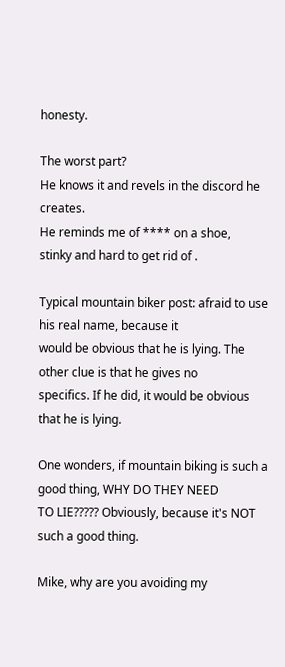honesty.

The worst part?
He knows it and revels in the discord he creates.
He reminds me of **** on a shoe,
stinky and hard to get rid of .

Typical mountain biker post: afraid to use his real name, because it
would be obvious that he is lying. The other clue is that he gives no
specifics. If he did, it would be obvious that he is lying.

One wonders, if mountain biking is such a good thing, WHY DO THEY NEED
TO LIE????? Obviously, because it's NOT such a good thing.

Mike, why are you avoiding my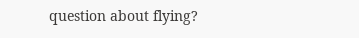question about flying?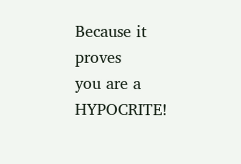Because it proves
you are a HYPOCRITE!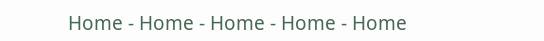Home - Home - Home - Home - Home